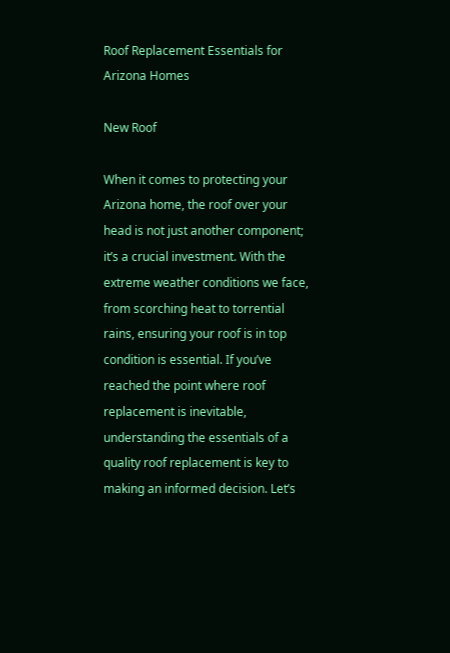Roof Replacement Essentials for Arizona Homes

New Roof

When it comes to protecting your Arizona home, the roof over your head is not just another component; it’s a crucial investment. With the extreme weather conditions we face, from scorching heat to torrential rains, ensuring your roof is in top condition is essential. If you’ve reached the point where roof replacement is inevitable, understanding the essentials of a quality roof replacement is key to making an informed decision. Let’s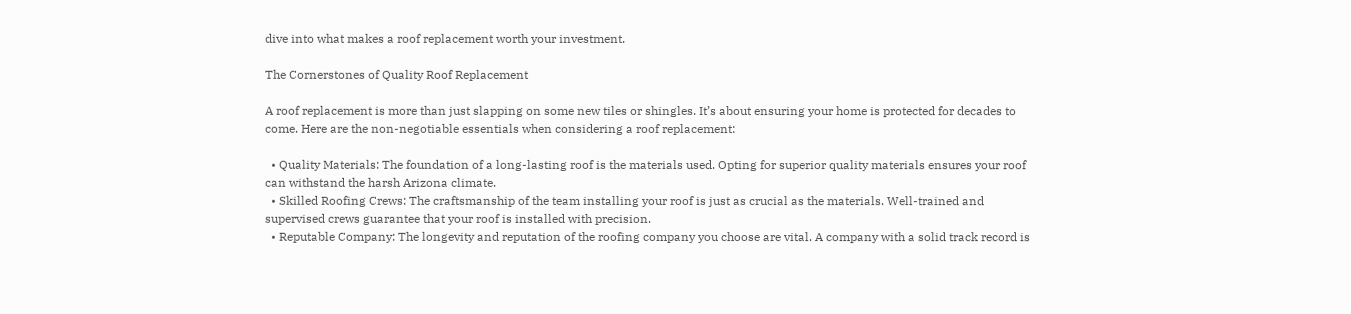dive into what makes a roof replacement worth your investment.

The Cornerstones of Quality Roof Replacement

A roof replacement is more than just slapping on some new tiles or shingles. It’s about ensuring your home is protected for decades to come. Here are the non-negotiable essentials when considering a roof replacement:

  • Quality Materials: The foundation of a long-lasting roof is the materials used. Opting for superior quality materials ensures your roof can withstand the harsh Arizona climate.
  • Skilled Roofing Crews: The craftsmanship of the team installing your roof is just as crucial as the materials. Well-trained and supervised crews guarantee that your roof is installed with precision.
  • Reputable Company: The longevity and reputation of the roofing company you choose are vital. A company with a solid track record is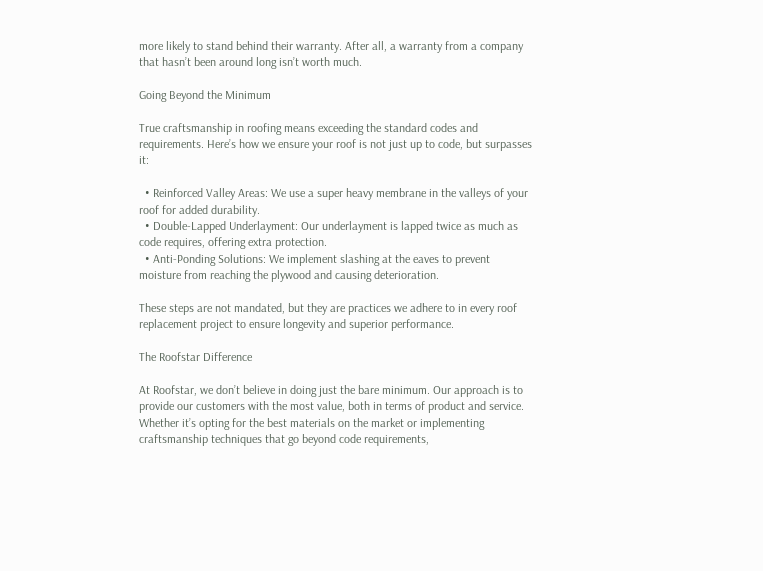more likely to stand behind their warranty. After all, a warranty from a company that hasn’t been around long isn’t worth much.

Going Beyond the Minimum

True craftsmanship in roofing means exceeding the standard codes and requirements. Here’s how we ensure your roof is not just up to code, but surpasses it:

  • Reinforced Valley Areas: We use a super heavy membrane in the valleys of your roof for added durability.
  • Double-Lapped Underlayment: Our underlayment is lapped twice as much as code requires, offering extra protection.
  • Anti-Ponding Solutions: We implement slashing at the eaves to prevent moisture from reaching the plywood and causing deterioration.

These steps are not mandated, but they are practices we adhere to in every roof replacement project to ensure longevity and superior performance.

The Roofstar Difference

At Roofstar, we don’t believe in doing just the bare minimum. Our approach is to provide our customers with the most value, both in terms of product and service. Whether it’s opting for the best materials on the market or implementing craftsmanship techniques that go beyond code requirements,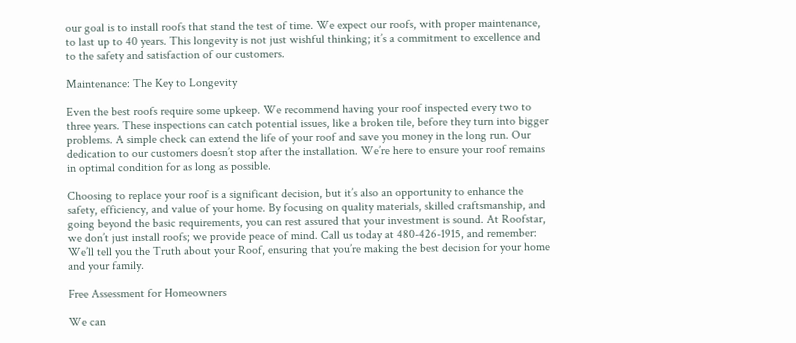our goal is to install roofs that stand the test of time. We expect our roofs, with proper maintenance, to last up to 40 years. This longevity is not just wishful thinking; it’s a commitment to excellence and to the safety and satisfaction of our customers.

Maintenance: The Key to Longevity

Even the best roofs require some upkeep. We recommend having your roof inspected every two to three years. These inspections can catch potential issues, like a broken tile, before they turn into bigger problems. A simple check can extend the life of your roof and save you money in the long run. Our dedication to our customers doesn’t stop after the installation. We’re here to ensure your roof remains in optimal condition for as long as possible.

Choosing to replace your roof is a significant decision, but it’s also an opportunity to enhance the safety, efficiency, and value of your home. By focusing on quality materials, skilled craftsmanship, and going beyond the basic requirements, you can rest assured that your investment is sound. At Roofstar, we don’t just install roofs; we provide peace of mind. Call us today at 480-426-1915, and remember: We’ll tell you the Truth about your Roof, ensuring that you’re making the best decision for your home and your family.

Free Assessment for Homeowners

We can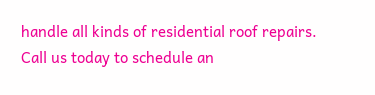handle all kinds of residential roof repairs. Call us today to schedule an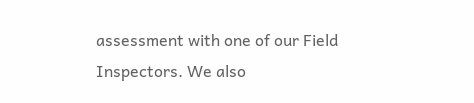assessment with one of our Field Inspectors. We also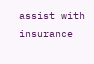assist with insurance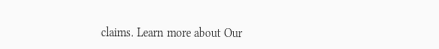claims. Learn more about Our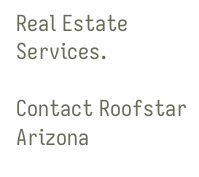Real Estate Services.

Contact Roofstar Arizona